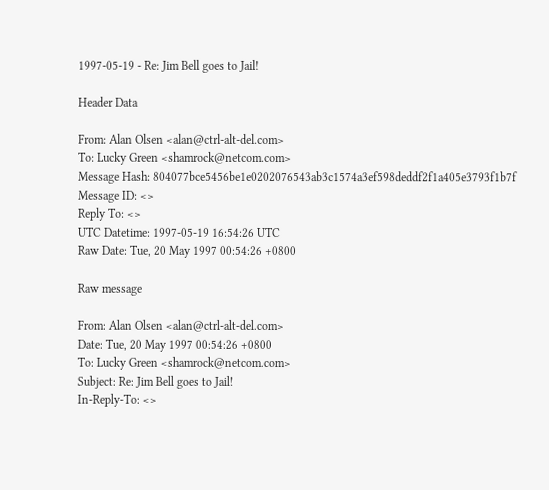1997-05-19 - Re: Jim Bell goes to Jail!

Header Data

From: Alan Olsen <alan@ctrl-alt-del.com>
To: Lucky Green <shamrock@netcom.com>
Message Hash: 804077bce5456be1e0202076543ab3c1574a3ef598deddf2f1a405e3793f1b7f
Message ID: <>
Reply To: <>
UTC Datetime: 1997-05-19 16:54:26 UTC
Raw Date: Tue, 20 May 1997 00:54:26 +0800

Raw message

From: Alan Olsen <alan@ctrl-alt-del.com>
Date: Tue, 20 May 1997 00:54:26 +0800
To: Lucky Green <shamrock@netcom.com>
Subject: Re: Jim Bell goes to Jail!
In-Reply-To: <>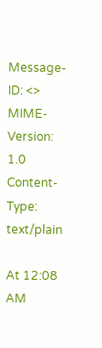Message-ID: <>
MIME-Version: 1.0
Content-Type: text/plain

At 12:08 AM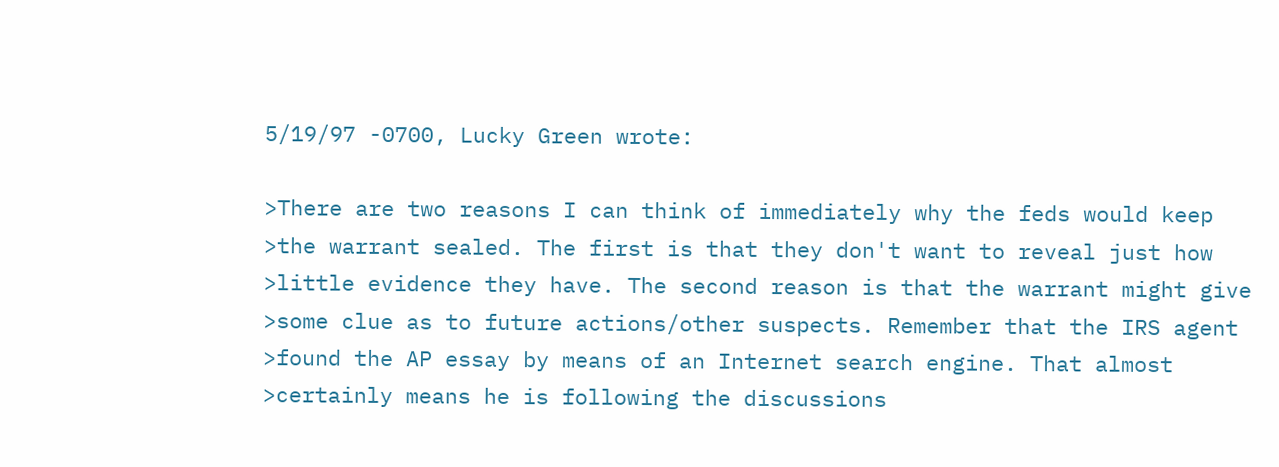5/19/97 -0700, Lucky Green wrote:

>There are two reasons I can think of immediately why the feds would keep
>the warrant sealed. The first is that they don't want to reveal just how
>little evidence they have. The second reason is that the warrant might give
>some clue as to future actions/other suspects. Remember that the IRS agent
>found the AP essay by means of an Internet search engine. That almost
>certainly means he is following the discussions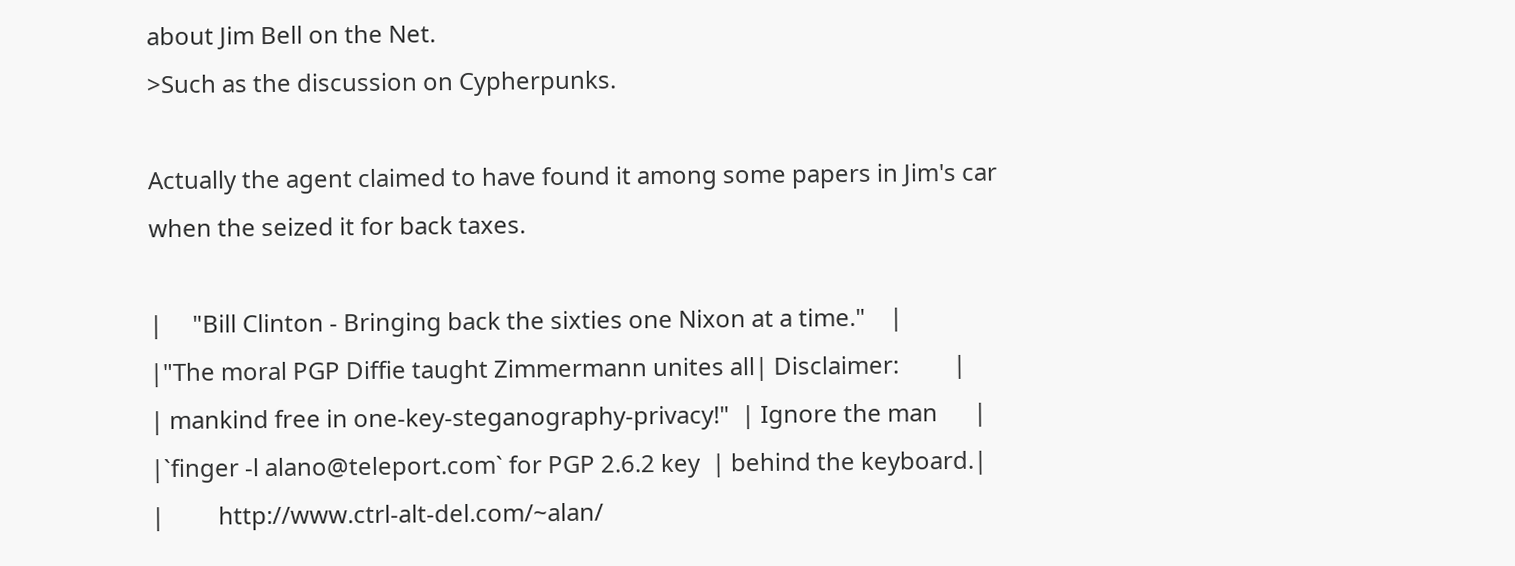about Jim Bell on the Net.
>Such as the discussion on Cypherpunks.

Actually the agent claimed to have found it among some papers in Jim's car
when the seized it for back taxes.

|     "Bill Clinton - Bringing back the sixties one Nixon at a time."    |
|"The moral PGP Diffie taught Zimmermann unites all| Disclaimer:         |
| mankind free in one-key-steganography-privacy!"  | Ignore the man      |
|`finger -l alano@teleport.com` for PGP 2.6.2 key  | behind the keyboard.|
|         http://www.ctrl-alt-del.com/~alan/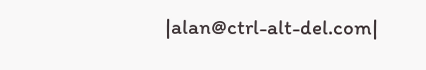|alan@ctrl-alt-del.com|